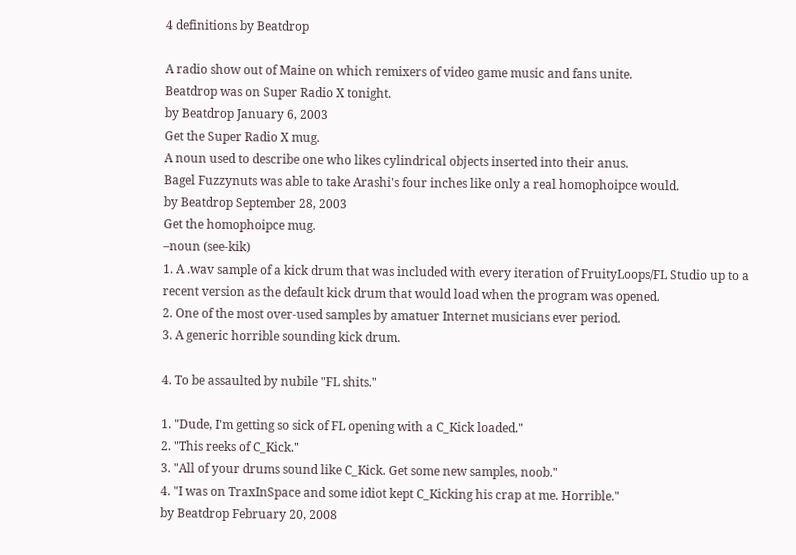4 definitions by Beatdrop

A radio show out of Maine on which remixers of video game music and fans unite.
Beatdrop was on Super Radio X tonight.
by Beatdrop January 6, 2003
Get the Super Radio X mug.
A noun used to describe one who likes cylindrical objects inserted into their anus.
Bagel Fuzzynuts was able to take Arashi's four inches like only a real homophoipce would.
by Beatdrop September 28, 2003
Get the homophoipce mug.
–noun (see-kik)
1. A .wav sample of a kick drum that was included with every iteration of FruityLoops/FL Studio up to a recent version as the default kick drum that would load when the program was opened.
2. One of the most over-used samples by amatuer Internet musicians ever period.
3. A generic horrible sounding kick drum.

4. To be assaulted by nubile "FL shits."

1. "Dude, I'm getting so sick of FL opening with a C_Kick loaded."
2. "This reeks of C_Kick."
3. "All of your drums sound like C_Kick. Get some new samples, noob."
4. "I was on TraxInSpace and some idiot kept C_Kicking his crap at me. Horrible."
by Beatdrop February 20, 2008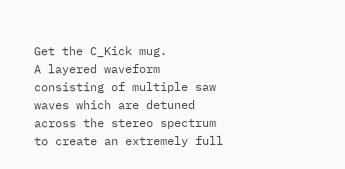Get the C_Kick mug.
A layered waveform consisting of multiple saw waves which are detuned across the stereo spectrum to create an extremely full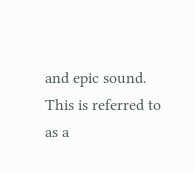and epic sound. This is referred to as a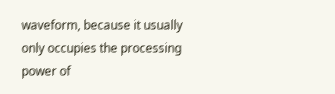waveform, because it usually only occupies the processing power of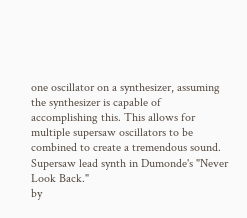one oscillator on a synthesizer, assuming the synthesizer is capable of accomplishing this. This allows for multiple supersaw oscillators to be combined to create a tremendous sound.
Supersaw lead synth in Dumonde's "Never Look Back."
by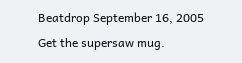Beatdrop September 16, 2005
Get the supersaw mug.